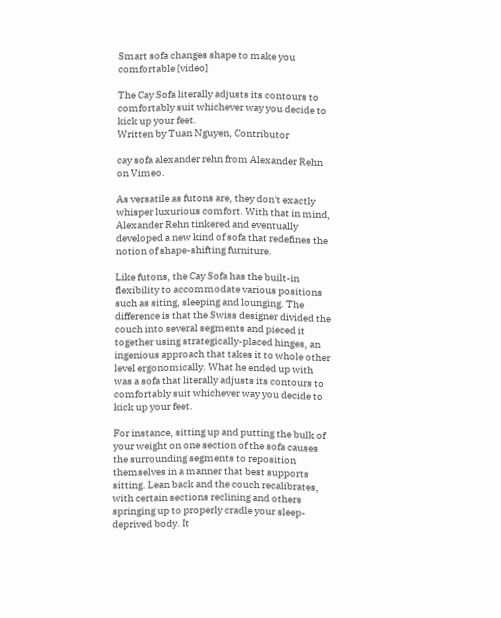Smart sofa changes shape to make you comfortable [video]

The Cay Sofa literally adjusts its contours to comfortably suit whichever way you decide to kick up your feet.
Written by Tuan Nguyen, Contributor

cay sofa alexander rehn from Alexander Rehn on Vimeo.

As versatile as futons are, they don't exactly whisper luxurious comfort. With that in mind, Alexander Rehn tinkered and eventually developed a new kind of sofa that redefines the notion of shape-shifting furniture.

Like futons, the Cay Sofa has the built-in flexibility to accommodate various positions such as siting, sleeping and lounging. The difference is that the Swiss designer divided the couch into several segments and pieced it together using strategically-placed hinges, an ingenious approach that takes it to whole other level ergonomically. What he ended up with was a sofa that literally adjusts its contours to comfortably suit whichever way you decide to kick up your feet.

For instance, sitting up and putting the bulk of your weight on one section of the sofa causes the surrounding segments to reposition themselves in a manner that best supports sitting. Lean back and the couch recalibrates, with certain sections reclining and others springing up to properly cradle your sleep-deprived body. It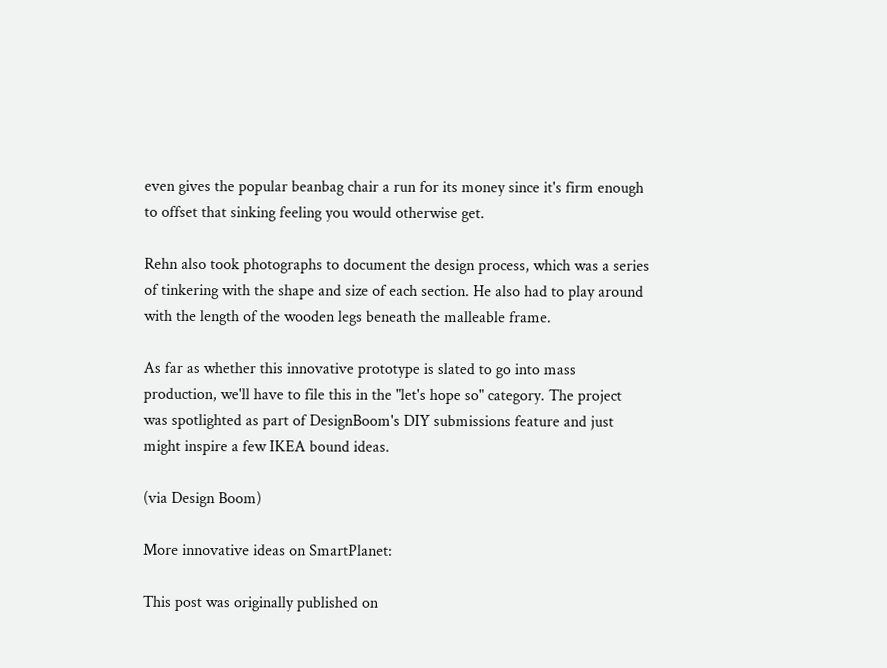even gives the popular beanbag chair a run for its money since it's firm enough to offset that sinking feeling you would otherwise get.

Rehn also took photographs to document the design process, which was a series of tinkering with the shape and size of each section. He also had to play around with the length of the wooden legs beneath the malleable frame.

As far as whether this innovative prototype is slated to go into mass production, we'll have to file this in the "let's hope so" category. The project was spotlighted as part of DesignBoom's DIY submissions feature and just might inspire a few IKEA bound ideas.

(via Design Boom)

More innovative ideas on SmartPlanet:

This post was originally published on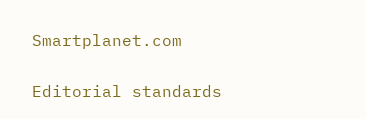Smartplanet.com

Editorial standards